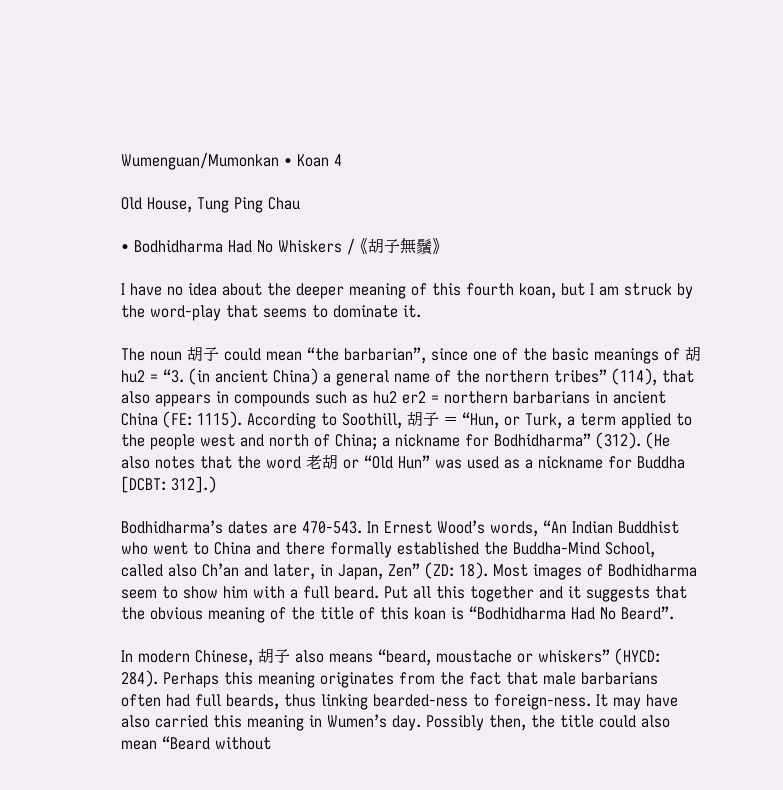Wumenguan/Mumonkan • Koan 4

Old House, Tung Ping Chau

• Bodhidharma Had No Whiskers / 《胡子無鬚》

I have no idea about the deeper meaning of this fourth koan, but I am struck by the word-play that seems to dominate it.

The noun 胡子 could mean “the barbarian”, since one of the basic meanings of 胡 hu2 = “3. (in ancient China) a general name of the northern tribes” (114), that also appears in compounds such as hu2 er2 = northern barbarians in ancient China (FE: 1115). According to Soothill, 胡子 = “Hun, or Turk, a term applied to the people west and north of China; a nickname for Bodhidharma” (312). (He also notes that the word 老胡 or “Old Hun” was used as a nickname for Buddha [DCBT: 312].)

Bodhidharma’s dates are 470-543. In Ernest Wood’s words, “An Indian Buddhist who went to China and there formally established the Buddha-Mind School, called also Ch’an and later, in Japan, Zen” (ZD: 18). Most images of Bodhidharma seem to show him with a full beard. Put all this together and it suggests that the obvious meaning of the title of this koan is “Bodhidharma Had No Beard”.

In modern Chinese, 胡子 also means “beard, moustache or whiskers” (HYCD: 284). Perhaps this meaning originates from the fact that male barbarians often had full beards, thus linking bearded-ness to foreign-ness. It may have also carried this meaning in Wumen’s day. Possibly then, the title could also mean “Beard without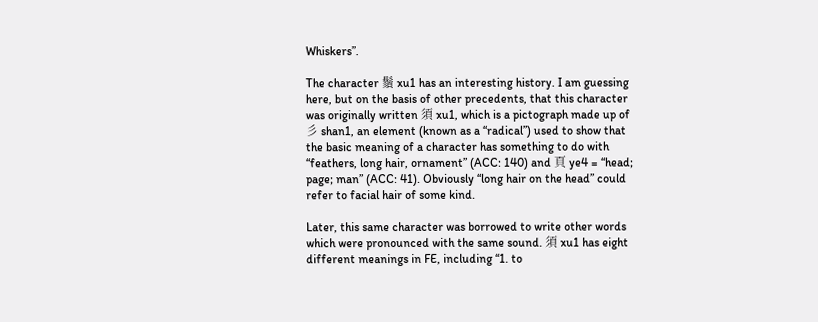Whiskers”.

The character 鬚 xu1 has an interesting history. I am guessing here, but on the basis of other precedents, that this character was originally written 須 xu1, which is a pictograph made up of 彡 shan1, an element (known as a “radical”) used to show that the basic meaning of a character has something to do with “feathers, long hair, ornament” (ACC: 140) and 頁 ye4 = “head; page; man” (ACC: 41). Obviously “long hair on the head” could refer to facial hair of some kind.

Later, this same character was borrowed to write other words which were pronounced with the same sound. 須 xu1 has eight different meanings in FE, including “1. to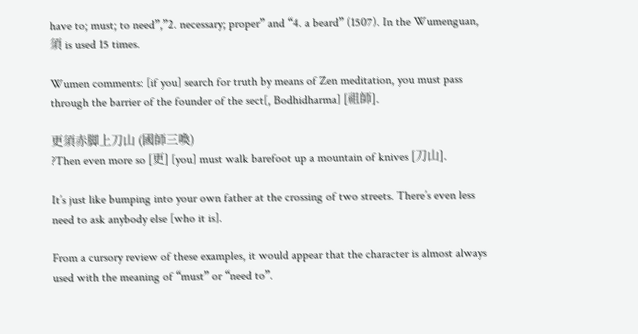have to; must; to need”,”2. necessary; proper” and “4. a beard” (1507). In the Wumenguan, 須 is used 15 times.

Wumen comments: [if you] search for truth by means of Zen meditation, you must pass through the barrier of the founder of the sect[, Bodhidharma] [祖師].

更須赤脚上刀山 (國師三喚)
?Then even more so [更] [you] must walk barefoot up a mountain of knives [刀山].

It’s just like bumping into your own father at the crossing of two streets. There’s even less need to ask anybody else [who it is].

From a cursory review of these examples, it would appear that the character is almost always used with the meaning of “must” or “need to”.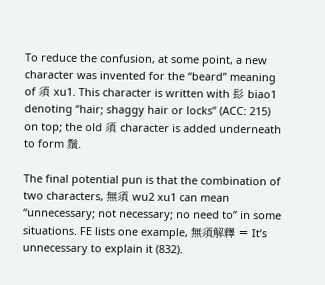To reduce the confusion, at some point, a new character was invented for the “beard” meaning of 須 xu1. This character is written with 髟 biao1 denoting “hair; shaggy hair or locks” (ACC: 215) on top; the old 須 character is added underneath to form 鬚.

The final potential pun is that the combination of two characters, 無須 wu2 xu1 can mean “unnecessary; not necessary; no need to” in some situations. FE lists one example, 無須解釋 = It’s unnecessary to explain it (832).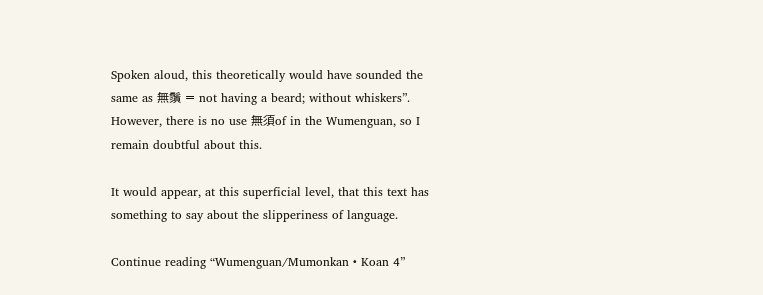Spoken aloud, this theoretically would have sounded the same as 無鬚 = not having a beard; without whiskers”. However, there is no use 無須of in the Wumenguan, so I remain doubtful about this.

It would appear, at this superficial level, that this text has something to say about the slipperiness of language.

Continue reading “Wumenguan/Mumonkan • Koan 4”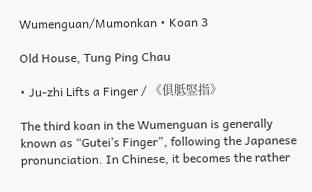Wumenguan/Mumonkan • Koan 3

Old House, Tung Ping Chau

• Ju-zhi Lifts a Finger / 《俱胝竪指》

The third koan in the Wumenguan is generally known as “Gutei’s Finger”, following the Japanese pronunciation. In Chinese, it becomes the rather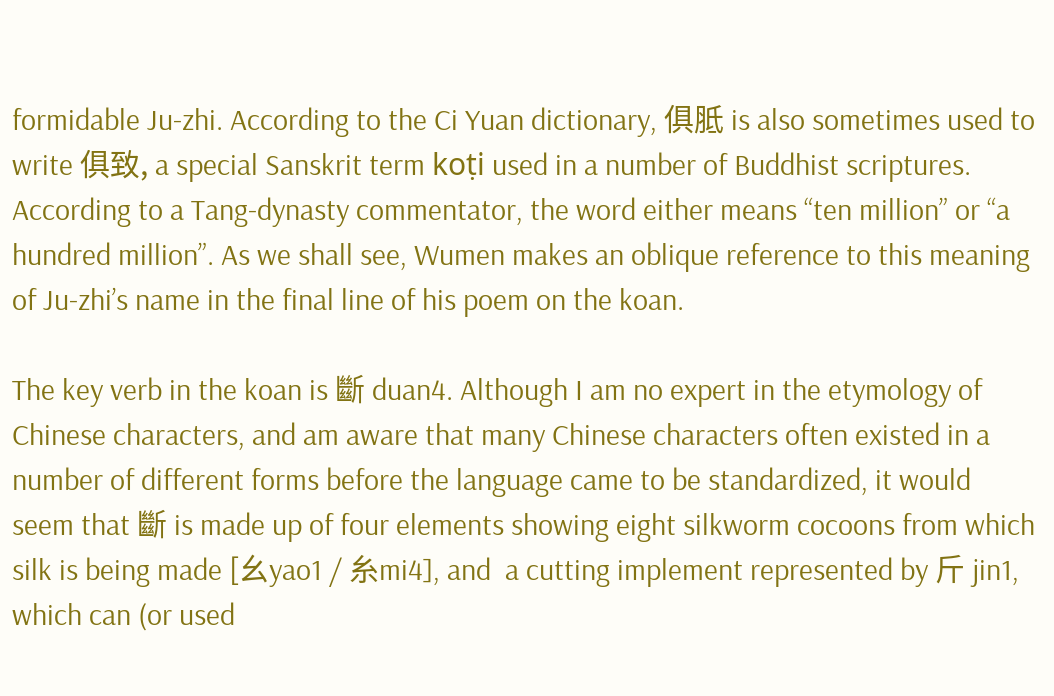formidable Ju-zhi. According to the Ci Yuan dictionary, 俱胝 is also sometimes used to write 俱致, a special Sanskrit term koṭi used in a number of Buddhist scriptures. According to a Tang-dynasty commentator, the word either means “ten million” or “a hundred million”. As we shall see, Wumen makes an oblique reference to this meaning of Ju-zhi’s name in the final line of his poem on the koan.

The key verb in the koan is 斷 duan4. Although I am no expert in the etymology of Chinese characters, and am aware that many Chinese characters often existed in a number of different forms before the language came to be standardized, it would seem that 斷 is made up of four elements showing eight silkworm cocoons from which silk is being made [幺yao1 / 糸mi4], and  a cutting implement represented by 斤 jin1, which can (or used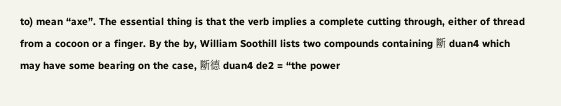to) mean “axe”. The essential thing is that the verb implies a complete cutting through, either of thread from a cocoon or a finger. By the by, William Soothill lists two compounds containing 斷 duan4 which may have some bearing on the case, 斷德 duan4 de2 = “the power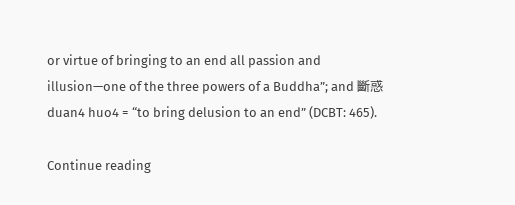or virtue of bringing to an end all passion and illusion—one of the three powers of a Buddha”; and 斷惑 duan4 huo4 = “to bring delusion to an end” (DCBT: 465).

Continue reading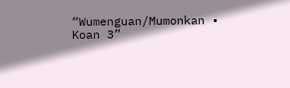“Wumenguan/Mumonkan • Koan 3”